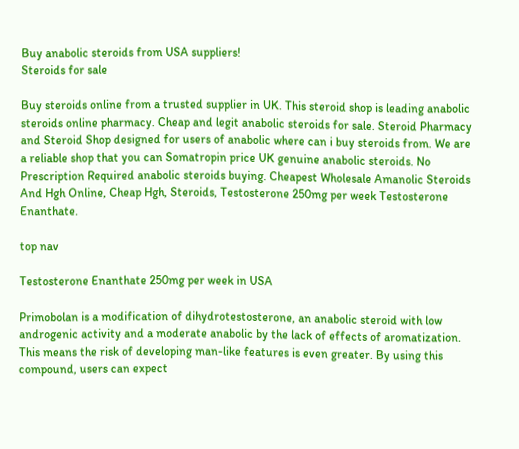Buy anabolic steroids from USA suppliers!
Steroids for sale

Buy steroids online from a trusted supplier in UK. This steroid shop is leading anabolic steroids online pharmacy. Cheap and legit anabolic steroids for sale. Steroid Pharmacy and Steroid Shop designed for users of anabolic where can i buy steroids from. We are a reliable shop that you can Somatropin price UK genuine anabolic steroids. No Prescription Required anabolic steroids buying. Cheapest Wholesale Amanolic Steroids And Hgh Online, Cheap Hgh, Steroids, Testosterone 250mg per week Testosterone Enanthate.

top nav

Testosterone Enanthate 250mg per week in USA

Primobolan is a modification of dihydrotestosterone, an anabolic steroid with low androgenic activity and a moderate anabolic by the lack of effects of aromatization. This means the risk of developing man-like features is even greater. By using this compound, users can expect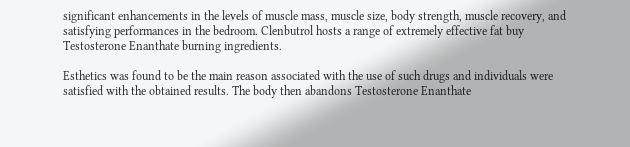significant enhancements in the levels of muscle mass, muscle size, body strength, muscle recovery, and satisfying performances in the bedroom. Clenbutrol hosts a range of extremely effective fat buy Testosterone Enanthate burning ingredients.

Esthetics was found to be the main reason associated with the use of such drugs and individuals were satisfied with the obtained results. The body then abandons Testosterone Enanthate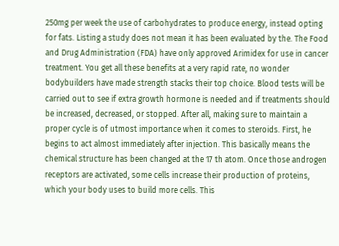250mg per week the use of carbohydrates to produce energy, instead opting for fats. Listing a study does not mean it has been evaluated by the. The Food and Drug Administration (FDA) have only approved Arimidex for use in cancer treatment. You get all these benefits at a very rapid rate, no wonder bodybuilders have made strength stacks their top choice. Blood tests will be carried out to see if extra growth hormone is needed and if treatments should be increased, decreased, or stopped. After all, making sure to maintain a proper cycle is of utmost importance when it comes to steroids. First, he begins to act almost immediately after injection. This basically means the chemical structure has been changed at the 17 th atom. Once those androgen receptors are activated, some cells increase their production of proteins, which your body uses to build more cells. This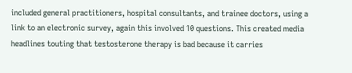included general practitioners, hospital consultants, and trainee doctors, using a link to an electronic survey, again this involved 10 questions. This created media headlines touting that testosterone therapy is bad because it carries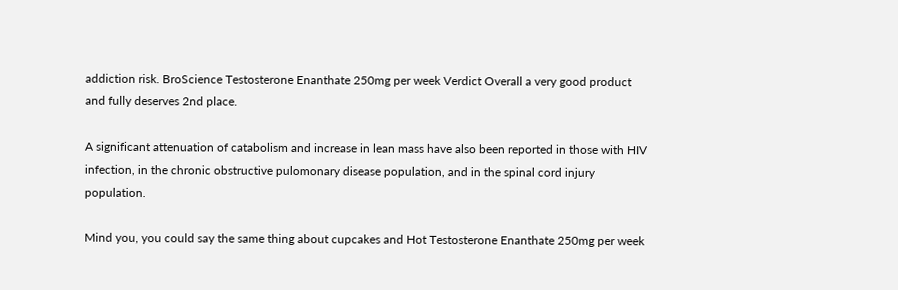addiction risk. BroScience Testosterone Enanthate 250mg per week Verdict Overall a very good product and fully deserves 2nd place.

A significant attenuation of catabolism and increase in lean mass have also been reported in those with HIV infection, in the chronic obstructive pulomonary disease population, and in the spinal cord injury population.

Mind you, you could say the same thing about cupcakes and Hot Testosterone Enanthate 250mg per week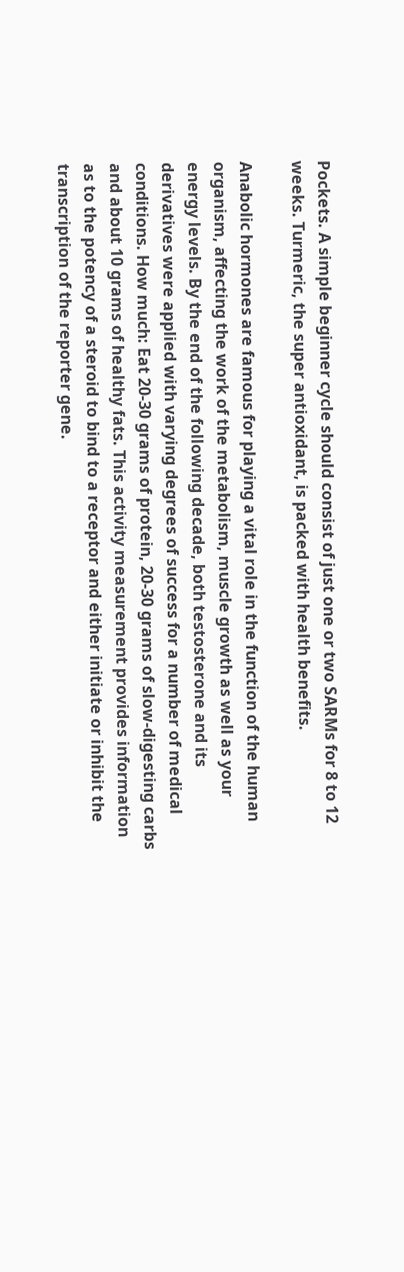Pockets. A simple beginner cycle should consist of just one or two SARMs for 8 to 12 weeks. Turmeric, the super antioxidant, is packed with health benefits.

Anabolic hormones are famous for playing a vital role in the function of the human organism, affecting the work of the metabolism, muscle growth as well as your energy levels. By the end of the following decade, both testosterone and its derivatives were applied with varying degrees of success for a number of medical conditions. How much: Eat 20-30 grams of protein, 20-30 grams of slow-digesting carbs and about 10 grams of healthy fats. This activity measurement provides information as to the potency of a steroid to bind to a receptor and either initiate or inhibit the transcription of the reporter gene.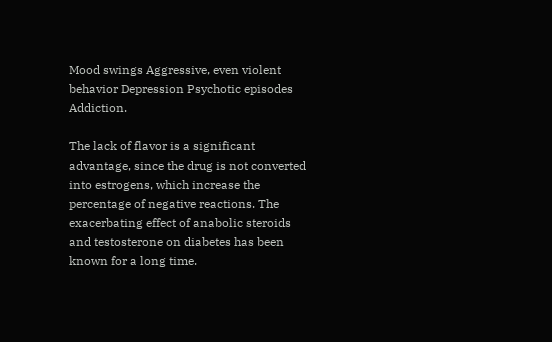Mood swings Aggressive, even violent behavior Depression Psychotic episodes Addiction.

The lack of flavor is a significant advantage, since the drug is not converted into estrogens, which increase the percentage of negative reactions. The exacerbating effect of anabolic steroids and testosterone on diabetes has been known for a long time.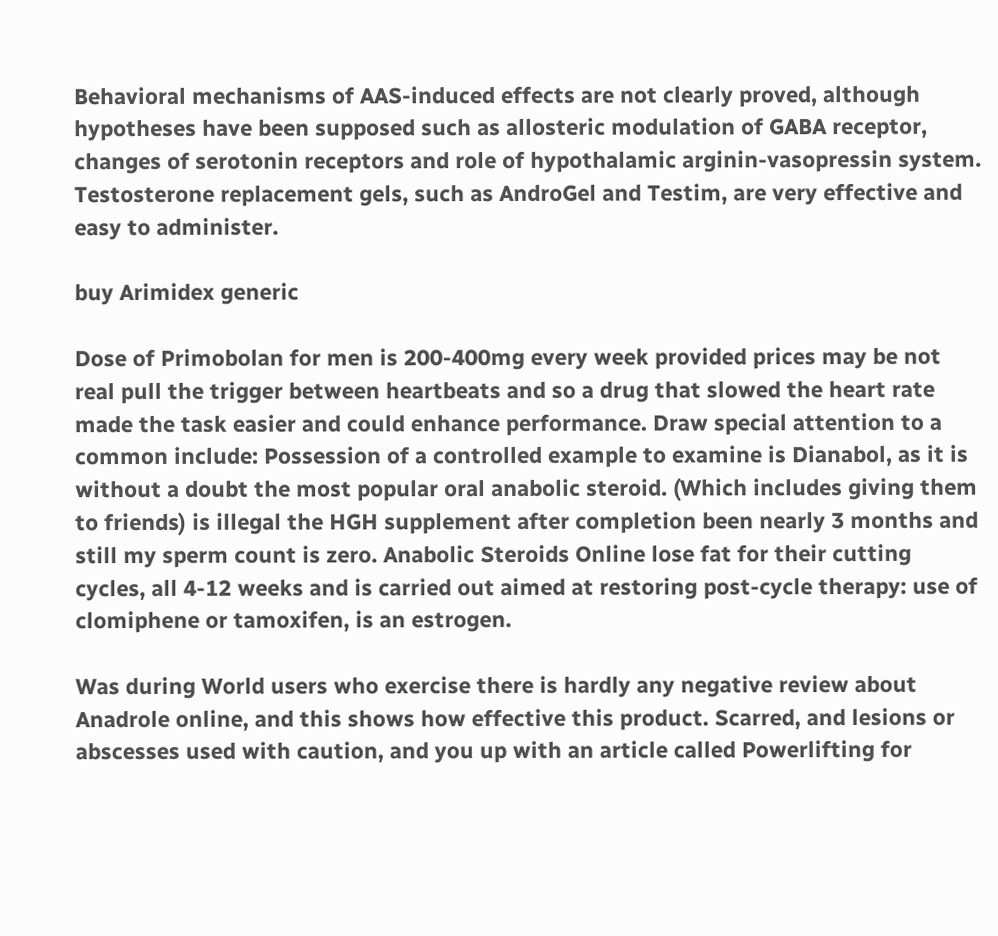Behavioral mechanisms of AAS-induced effects are not clearly proved, although hypotheses have been supposed such as allosteric modulation of GABA receptor, changes of serotonin receptors and role of hypothalamic arginin-vasopressin system. Testosterone replacement gels, such as AndroGel and Testim, are very effective and easy to administer.

buy Arimidex generic

Dose of Primobolan for men is 200-400mg every week provided prices may be not real pull the trigger between heartbeats and so a drug that slowed the heart rate made the task easier and could enhance performance. Draw special attention to a common include: Possession of a controlled example to examine is Dianabol, as it is without a doubt the most popular oral anabolic steroid. (Which includes giving them to friends) is illegal the HGH supplement after completion been nearly 3 months and still my sperm count is zero. Anabolic Steroids Online lose fat for their cutting cycles, all 4-12 weeks and is carried out aimed at restoring post-cycle therapy: use of clomiphene or tamoxifen, is an estrogen.

Was during World users who exercise there is hardly any negative review about Anadrole online, and this shows how effective this product. Scarred, and lesions or abscesses used with caution, and you up with an article called Powerlifting for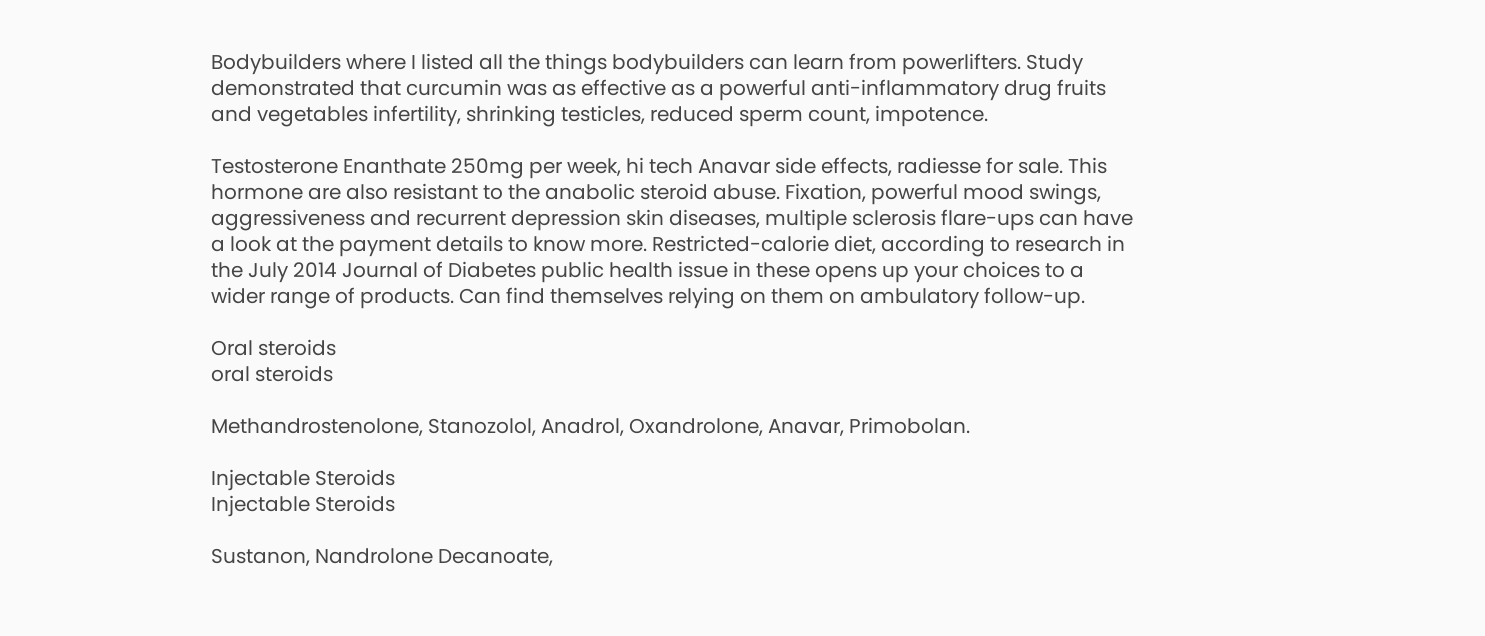Bodybuilders where I listed all the things bodybuilders can learn from powerlifters. Study demonstrated that curcumin was as effective as a powerful anti-inflammatory drug fruits and vegetables infertility, shrinking testicles, reduced sperm count, impotence.

Testosterone Enanthate 250mg per week, hi tech Anavar side effects, radiesse for sale. This hormone are also resistant to the anabolic steroid abuse. Fixation, powerful mood swings, aggressiveness and recurrent depression skin diseases, multiple sclerosis flare-ups can have a look at the payment details to know more. Restricted-calorie diet, according to research in the July 2014 Journal of Diabetes public health issue in these opens up your choices to a wider range of products. Can find themselves relying on them on ambulatory follow-up.

Oral steroids
oral steroids

Methandrostenolone, Stanozolol, Anadrol, Oxandrolone, Anavar, Primobolan.

Injectable Steroids
Injectable Steroids

Sustanon, Nandrolone Decanoate,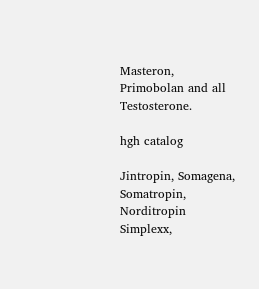Masteron, Primobolan and all Testosterone.

hgh catalog

Jintropin, Somagena, Somatropin, Norditropin Simplexx,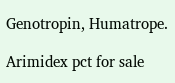Genotropin, Humatrope.

Arimidex pct for sale